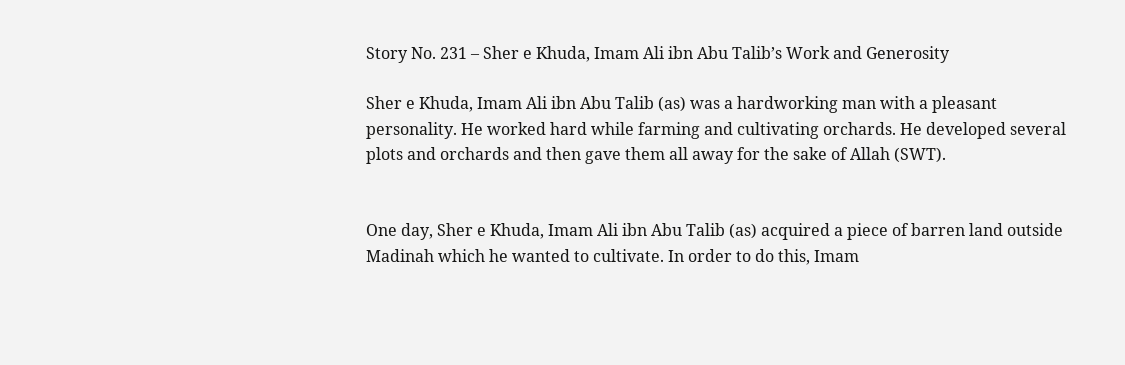Story No. 231 – Sher e Khuda, Imam Ali ibn Abu Talib’s Work and Generosity

Sher e Khuda, Imam Ali ibn Abu Talib (as) was a hardworking man with a pleasant personality. He worked hard while farming and cultivating orchards. He developed several plots and orchards and then gave them all away for the sake of Allah (SWT).


One day, Sher e Khuda, Imam Ali ibn Abu Talib (as) acquired a piece of barren land outside Madinah which he wanted to cultivate. In order to do this, Imam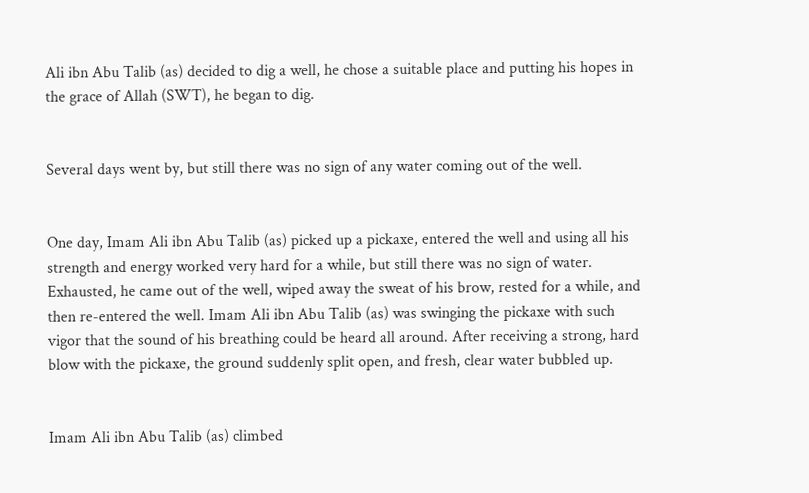Ali ibn Abu Talib (as) decided to dig a well, he chose a suitable place and putting his hopes in the grace of Allah (SWT), he began to dig.


Several days went by, but still there was no sign of any water coming out of the well.


One day, Imam Ali ibn Abu Talib (as) picked up a pickaxe, entered the well and using all his strength and energy worked very hard for a while, but still there was no sign of water. Exhausted, he came out of the well, wiped away the sweat of his brow, rested for a while, and then re-entered the well. Imam Ali ibn Abu Talib (as) was swinging the pickaxe with such vigor that the sound of his breathing could be heard all around. After receiving a strong, hard blow with the pickaxe, the ground suddenly split open, and fresh, clear water bubbled up.


Imam Ali ibn Abu Talib (as) climbed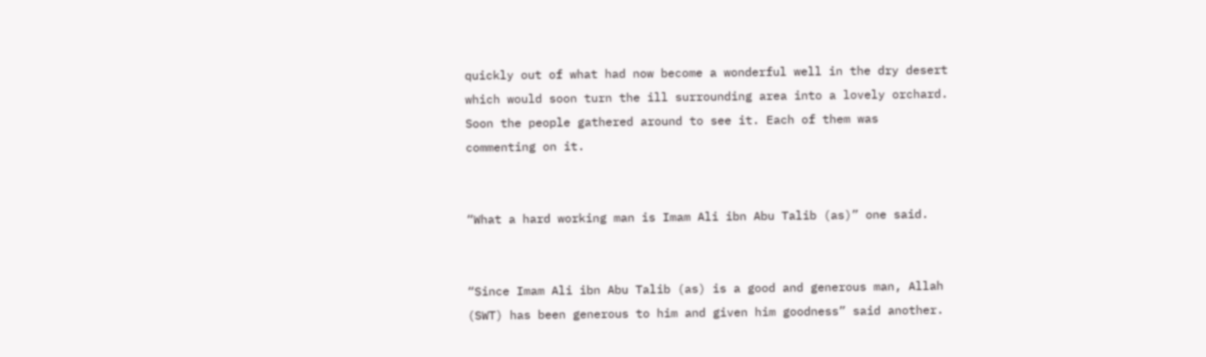quickly out of what had now become a wonderful well in the dry desert which would soon turn the ill surrounding area into a lovely orchard. Soon the people gathered around to see it. Each of them was commenting on it.


“What a hard working man is Imam Ali ibn Abu Talib (as)” one said.


“Since Imam Ali ibn Abu Talib (as) is a good and generous man, Allah (SWT) has been generous to him and given him goodness” said another.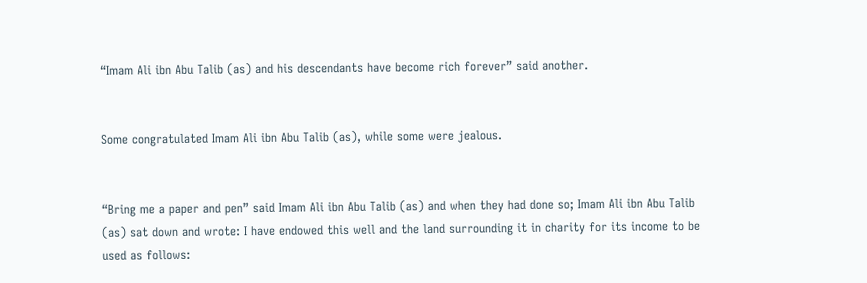“Imam Ali ibn Abu Talib (as) and his descendants have become rich forever” said another.


Some congratulated Imam Ali ibn Abu Talib (as), while some were jealous.


“Bring me a paper and pen” said Imam Ali ibn Abu Talib (as) and when they had done so; Imam Ali ibn Abu Talib (as) sat down and wrote: I have endowed this well and the land surrounding it in charity for its income to be used as follows: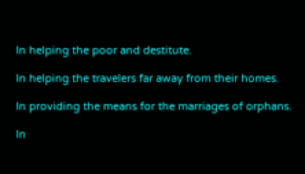In helping the poor and destitute.

In helping the travelers far away from their homes.

In providing the means for the marriages of orphans.

In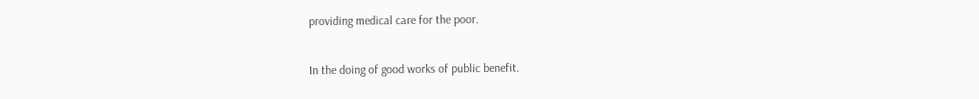providing medical care for the poor.

In the doing of good works of public benefit.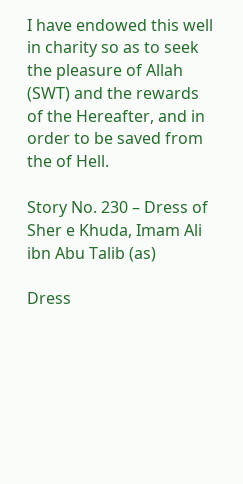I have endowed this well in charity so as to seek the pleasure of Allah (SWT) and the rewards of the Hereafter, and in order to be saved from the of Hell.

Story No. 230 – Dress of Sher e Khuda, Imam Ali ibn Abu Talib (as)

Dress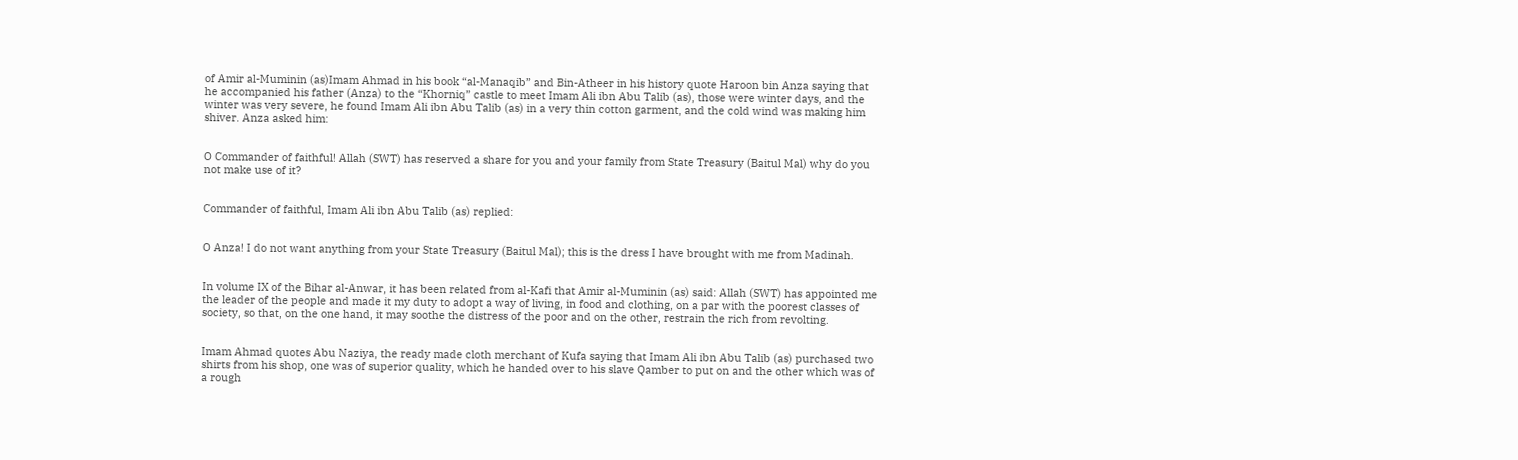of Amir al-Muminin (as)Imam Ahmad in his book “al-Manaqib” and Bin-Atheer in his history quote Haroon bin Anza saying that he accompanied his father (Anza) to the “Khorniq” castle to meet Imam Ali ibn Abu Talib (as), those were winter days, and the winter was very severe, he found Imam Ali ibn Abu Talib (as) in a very thin cotton garment, and the cold wind was making him shiver. Anza asked him:


O Commander of faithful! Allah (SWT) has reserved a share for you and your family from State Treasury (Baitul Mal) why do you not make use of it?


Commander of faithful, Imam Ali ibn Abu Talib (as) replied:


O Anza! I do not want anything from your State Treasury (Baitul Mal); this is the dress I have brought with me from Madinah.


In volume IX of the Bihar al-Anwar, it has been related from al-Kafi that Amir al-Muminin (as) said: Allah (SWT) has appointed me the leader of the people and made it my duty to adopt a way of living, in food and clothing, on a par with the poorest classes of society, so that, on the one hand, it may soothe the distress of the poor and on the other, restrain the rich from revolting.


Imam Ahmad quotes Abu Naziya, the ready made cloth merchant of Kufa saying that Imam Ali ibn Abu Talib (as) purchased two shirts from his shop, one was of superior quality, which he handed over to his slave Qamber to put on and the other which was of a rough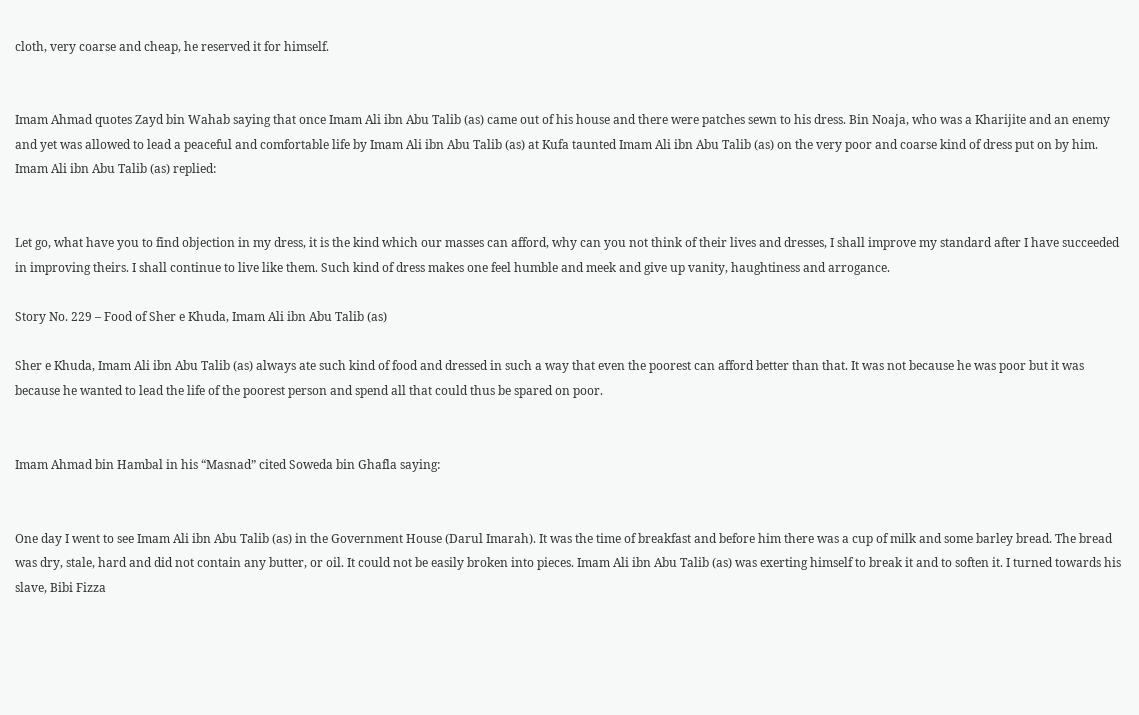cloth, very coarse and cheap, he reserved it for himself.


Imam Ahmad quotes Zayd bin Wahab saying that once Imam Ali ibn Abu Talib (as) came out of his house and there were patches sewn to his dress. Bin Noaja, who was a Kharijite and an enemy and yet was allowed to lead a peaceful and comfortable life by Imam Ali ibn Abu Talib (as) at Kufa taunted Imam Ali ibn Abu Talib (as) on the very poor and coarse kind of dress put on by him. Imam Ali ibn Abu Talib (as) replied:


Let go, what have you to find objection in my dress, it is the kind which our masses can afford, why can you not think of their lives and dresses, I shall improve my standard after I have succeeded in improving theirs. I shall continue to live like them. Such kind of dress makes one feel humble and meek and give up vanity, haughtiness and arrogance.

Story No. 229 – Food of Sher e Khuda, Imam Ali ibn Abu Talib (as)

Sher e Khuda, Imam Ali ibn Abu Talib (as) always ate such kind of food and dressed in such a way that even the poorest can afford better than that. It was not because he was poor but it was because he wanted to lead the life of the poorest person and spend all that could thus be spared on poor.


Imam Ahmad bin Hambal in his “Masnad” cited Soweda bin Ghafla saying:


One day I went to see Imam Ali ibn Abu Talib (as) in the Government House (Darul Imarah). It was the time of breakfast and before him there was a cup of milk and some barley bread. The bread was dry, stale, hard and did not contain any butter, or oil. It could not be easily broken into pieces. Imam Ali ibn Abu Talib (as) was exerting himself to break it and to soften it. I turned towards his slave, Bibi Fizza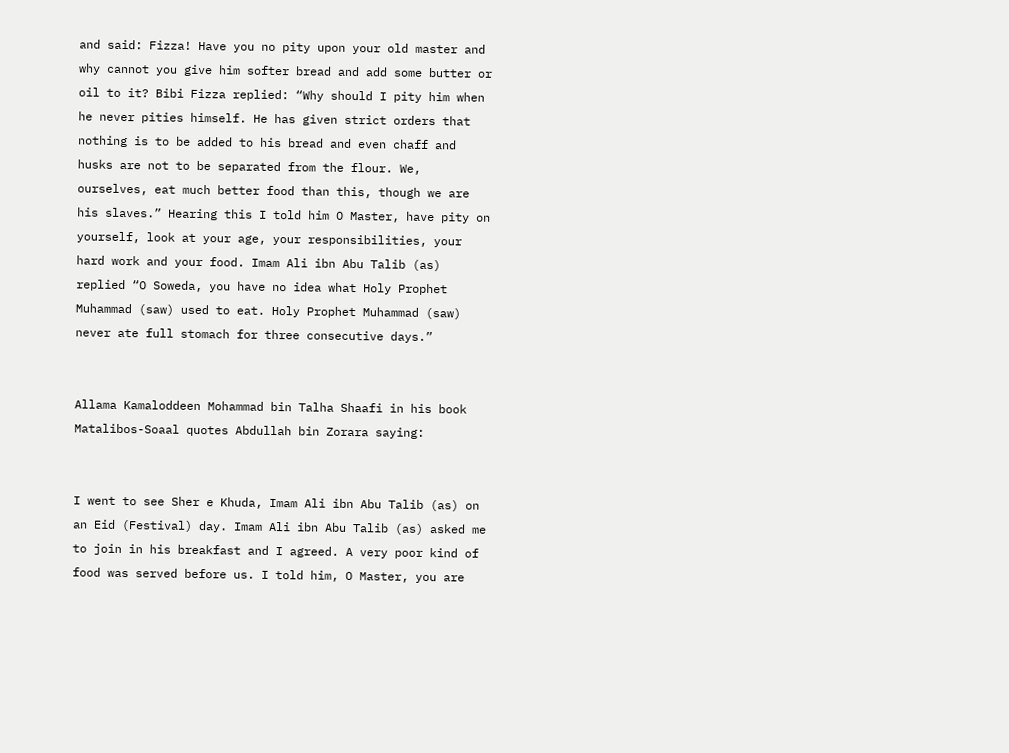and said: Fizza! Have you no pity upon your old master and why cannot you give him softer bread and add some butter or oil to it? Bibi Fizza replied: “Why should I pity him when he never pities himself. He has given strict orders that nothing is to be added to his bread and even chaff and husks are not to be separated from the flour. We, ourselves, eat much better food than this, though we are his slaves.” Hearing this I told him O Master, have pity on yourself, look at your age, your responsibilities, your hard work and your food. Imam Ali ibn Abu Talib (as) replied “O Soweda, you have no idea what Holy Prophet Muhammad (saw) used to eat. Holy Prophet Muhammad (saw) never ate full stomach for three consecutive days.”


Allama Kamaloddeen Mohammad bin Talha Shaafi in his book Matalibos-Soaal quotes Abdullah bin Zorara saying:


I went to see Sher e Khuda, Imam Ali ibn Abu Talib (as) on an Eid (Festival) day. Imam Ali ibn Abu Talib (as) asked me to join in his breakfast and I agreed. A very poor kind of food was served before us. I told him, O Master, you are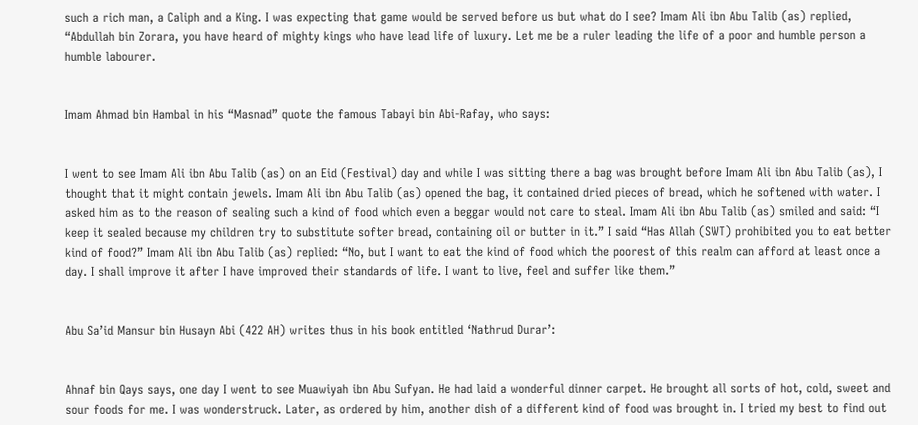such a rich man, a Caliph and a King. I was expecting that game would be served before us but what do I see? Imam Ali ibn Abu Talib (as) replied, “Abdullah bin Zorara, you have heard of mighty kings who have lead life of luxury. Let me be a ruler leading the life of a poor and humble person a humble labourer.


Imam Ahmad bin Hambal in his “Masnad” quote the famous Tabayi bin Abi-Rafay, who says:


I went to see Imam Ali ibn Abu Talib (as) on an Eid (Festival) day and while I was sitting there a bag was brought before Imam Ali ibn Abu Talib (as), I thought that it might contain jewels. Imam Ali ibn Abu Talib (as) opened the bag, it contained dried pieces of bread, which he softened with water. I asked him as to the reason of sealing such a kind of food which even a beggar would not care to steal. Imam Ali ibn Abu Talib (as) smiled and said: “I keep it sealed because my children try to substitute softer bread, containing oil or butter in it.” I said “Has Allah (SWT) prohibited you to eat better kind of food?” Imam Ali ibn Abu Talib (as) replied: “No, but I want to eat the kind of food which the poorest of this realm can afford at least once a day. I shall improve it after I have improved their standards of life. I want to live, feel and suffer like them.”


Abu Sa’id Mansur bin Husayn Abi (422 AH) writes thus in his book entitled ‘Nathrud Durar’:


Ahnaf bin Qays says, one day I went to see Muawiyah ibn Abu Sufyan. He had laid a wonderful dinner carpet. He brought all sorts of hot, cold, sweet and sour foods for me. I was wonderstruck. Later, as ordered by him, another dish of a different kind of food was brought in. I tried my best to find out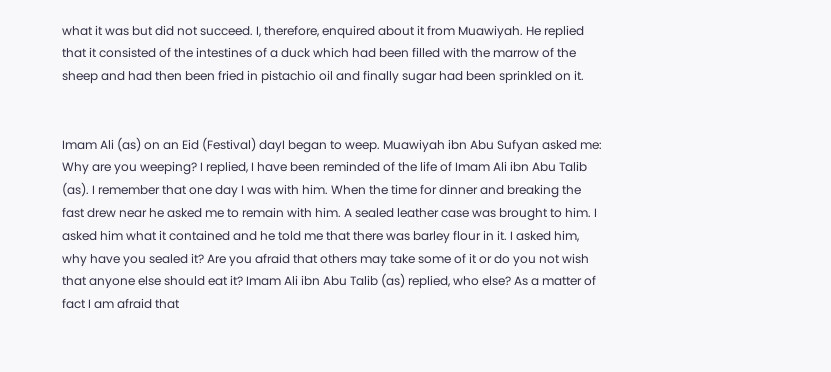what it was but did not succeed. I, therefore, enquired about it from Muawiyah. He replied that it consisted of the intestines of a duck which had been filled with the marrow of the sheep and had then been fried in pistachio oil and finally sugar had been sprinkled on it.


Imam Ali (as) on an Eid (Festival) dayI began to weep. Muawiyah ibn Abu Sufyan asked me: Why are you weeping? I replied, I have been reminded of the life of Imam Ali ibn Abu Talib (as). I remember that one day I was with him. When the time for dinner and breaking the fast drew near he asked me to remain with him. A sealed leather case was brought to him. I asked him what it contained and he told me that there was barley flour in it. I asked him, why have you sealed it? Are you afraid that others may take some of it or do you not wish that anyone else should eat it? Imam Ali ibn Abu Talib (as) replied, who else? As a matter of fact I am afraid that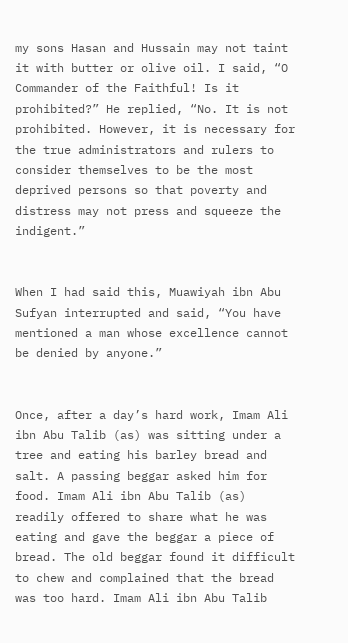my sons Hasan and Hussain may not taint it with butter or olive oil. I said, “O Commander of the Faithful! Is it prohibited?” He replied, “No. It is not prohibited. However, it is necessary for the true administrators and rulers to consider themselves to be the most deprived persons so that poverty and distress may not press and squeeze the indigent.”


When I had said this, Muawiyah ibn Abu Sufyan interrupted and said, “You have mentioned a man whose excellence cannot be denied by anyone.”


Once, after a day’s hard work, Imam Ali ibn Abu Talib (as) was sitting under a tree and eating his barley bread and salt. A passing beggar asked him for food. Imam Ali ibn Abu Talib (as) readily offered to share what he was eating and gave the beggar a piece of bread. The old beggar found it difficult to chew and complained that the bread was too hard. Imam Ali ibn Abu Talib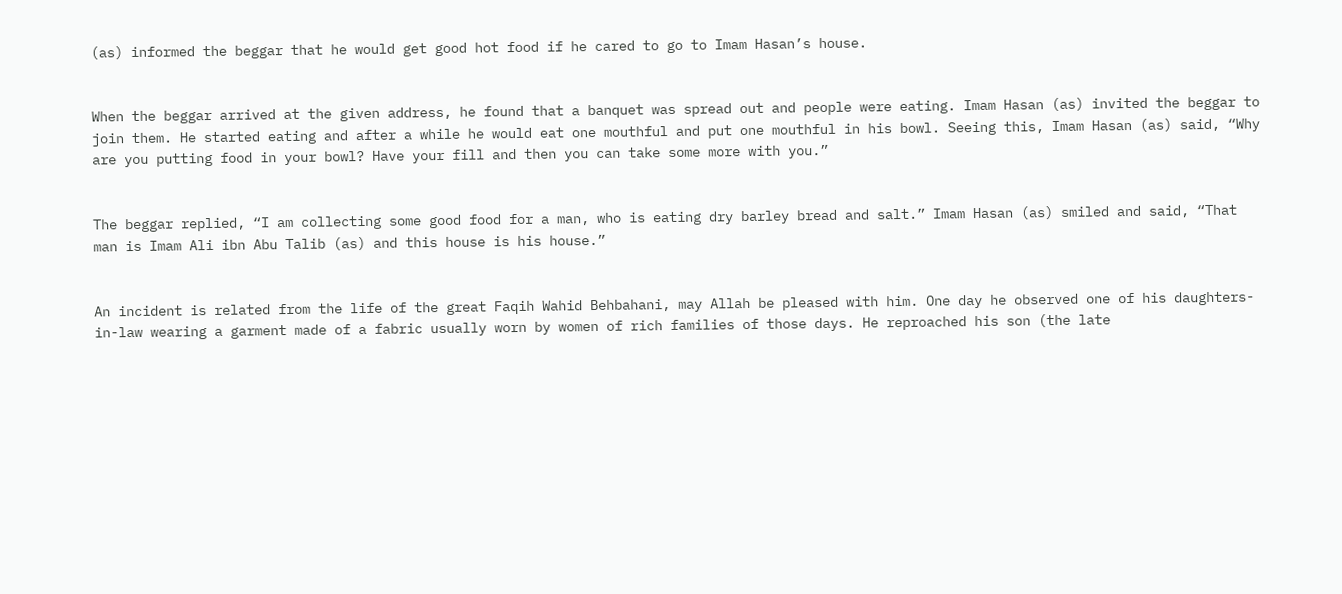(as) informed the beggar that he would get good hot food if he cared to go to Imam Hasan’s house.


When the beggar arrived at the given address, he found that a banquet was spread out and people were eating. Imam Hasan (as) invited the beggar to join them. He started eating and after a while he would eat one mouthful and put one mouthful in his bowl. Seeing this, Imam Hasan (as) said, “Why are you putting food in your bowl? Have your fill and then you can take some more with you.”


The beggar replied, “I am collecting some good food for a man, who is eating dry barley bread and salt.” Imam Hasan (as) smiled and said, “That man is Imam Ali ibn Abu Talib (as) and this house is his house.”


An incident is related from the life of the great Faqih Wahid Behbahani, may Allah be pleased with him. One day he observed one of his daughters-in-law wearing a garment made of a fabric usually worn by women of rich families of those days. He reproached his son (the late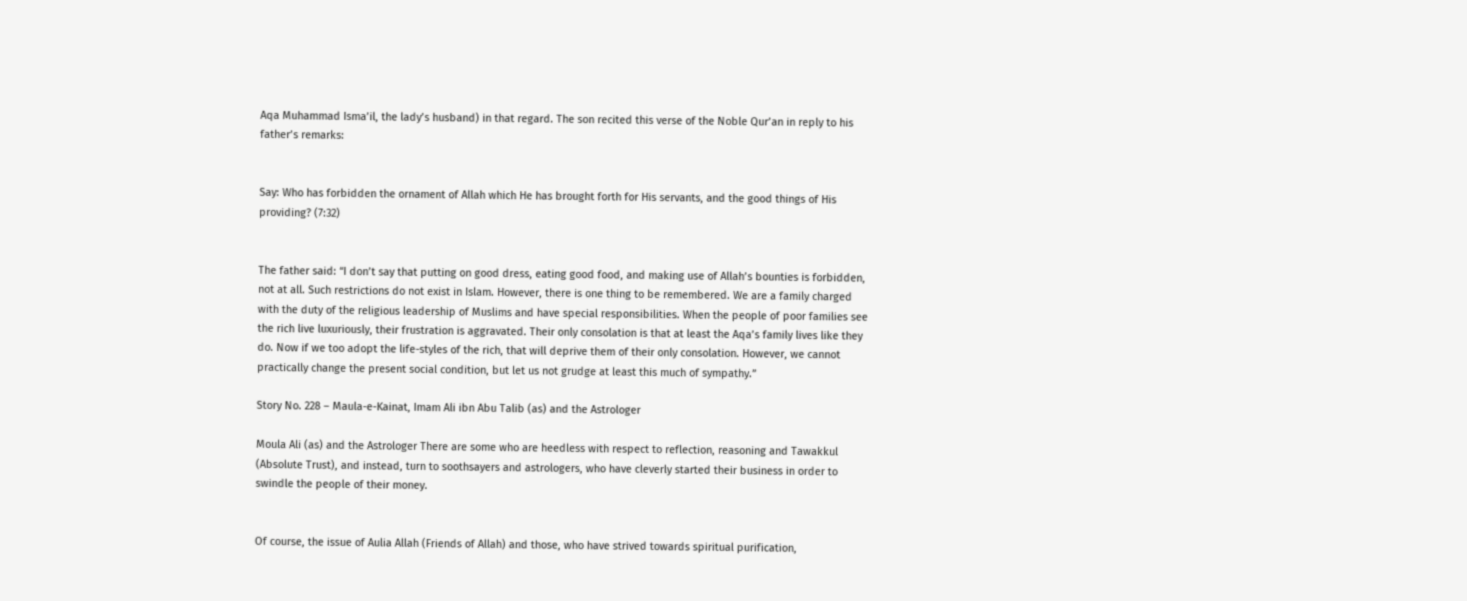Aqa Muhammad Isma’il, the lady’s husband) in that regard. The son recited this verse of the Noble Qur’an in reply to his father’s remarks:


Say: Who has forbidden the ornament of Allah which He has brought forth for His servants, and the good things of His providing? (7:32)


The father said: “I don’t say that putting on good dress, eating good food, and making use of Allah’s bounties is forbidden, not at all. Such restrictions do not exist in Islam. However, there is one thing to be remembered. We are a family charged with the duty of the religious leadership of Muslims and have special responsibilities. When the people of poor families see the rich live luxuriously, their frustration is aggravated. Their only consolation is that at least the Aqa’s family lives like they do. Now if we too adopt the life-styles of the rich, that will deprive them of their only consolation. However, we cannot practically change the present social condition, but let us not grudge at least this much of sympathy.”

Story No. 228 – Maula-e-Kainat, Imam Ali ibn Abu Talib (as) and the Astrologer

Moula Ali (as) and the Astrologer There are some who are heedless with respect to reflection, reasoning and Tawakkul (Absolute Trust), and instead, turn to soothsayers and astrologers, who have cleverly started their business in order to swindle the people of their money.


Of course, the issue of Aulia Allah (Friends of Allah) and those, who have strived towards spiritual purification,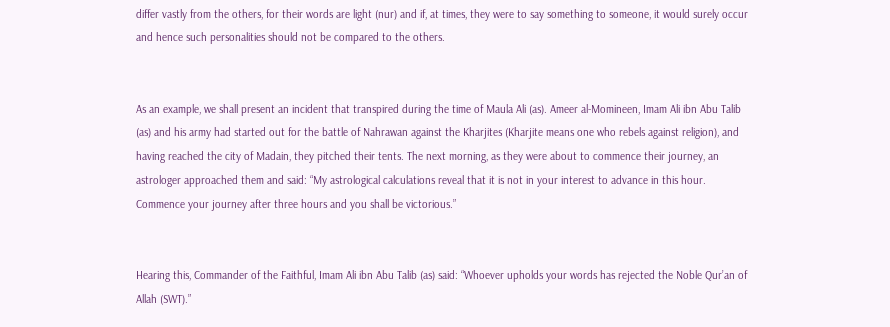differ vastly from the others, for their words are light (nur) and if, at times, they were to say something to someone, it would surely occur and hence such personalities should not be compared to the others.


As an example, we shall present an incident that transpired during the time of Maula Ali (as). Ameer al-Momineen, Imam Ali ibn Abu Talib (as) and his army had started out for the battle of Nahrawan against the Kharjites (Kharjite means one who rebels against religion), and having reached the city of Madain, they pitched their tents. The next morning, as they were about to commence their journey, an astrologer approached them and said: “My astrological calculations reveal that it is not in your interest to advance in this hour. Commence your journey after three hours and you shall be victorious.”


Hearing this, Commander of the Faithful, Imam Ali ibn Abu Talib (as) said: “Whoever upholds your words has rejected the Noble Qur’an of Allah (SWT).”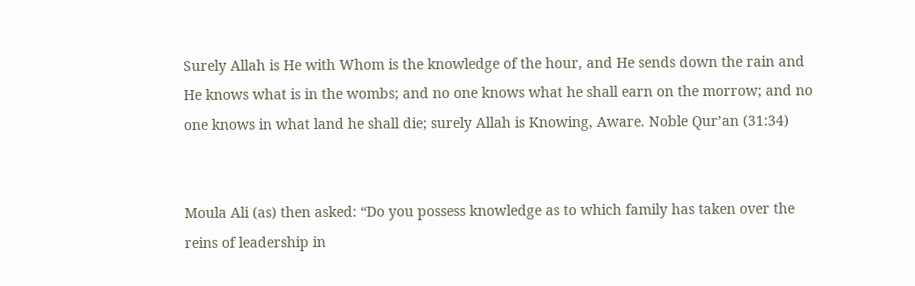Surely Allah is He with Whom is the knowledge of the hour, and He sends down the rain and He knows what is in the wombs; and no one knows what he shall earn on the morrow; and no one knows in what land he shall die; surely Allah is Knowing, Aware. Noble Qur’an (31:34)


Moula Ali (as) then asked: “Do you possess knowledge as to which family has taken over the reins of leadership in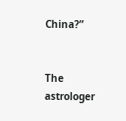China?”


The astrologer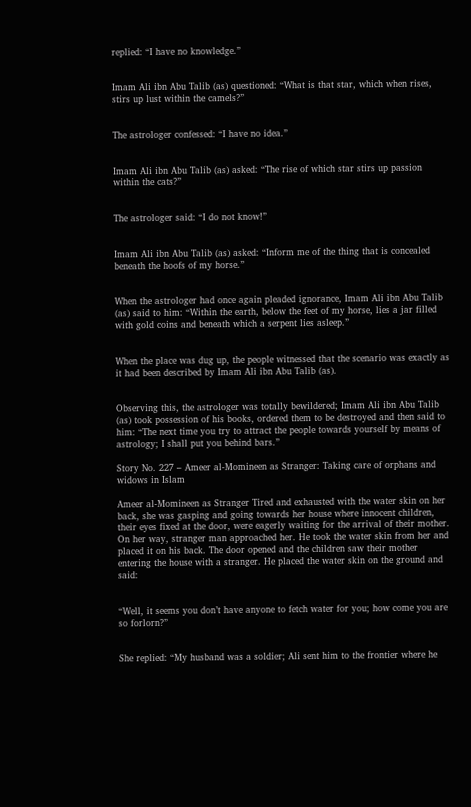replied: “I have no knowledge.”


Imam Ali ibn Abu Talib (as) questioned: “What is that star, which when rises, stirs up lust within the camels?”


The astrologer confessed: “I have no idea.”


Imam Ali ibn Abu Talib (as) asked: “The rise of which star stirs up passion within the cats?”


The astrologer said: “I do not know!”


Imam Ali ibn Abu Talib (as) asked: “Inform me of the thing that is concealed beneath the hoofs of my horse.”


When the astrologer had once again pleaded ignorance, Imam Ali ibn Abu Talib (as) said to him: “Within the earth, below the feet of my horse, lies a jar filled with gold coins and beneath which a serpent lies asleep.”


When the place was dug up, the people witnessed that the scenario was exactly as it had been described by Imam Ali ibn Abu Talib (as).


Observing this, the astrologer was totally bewildered; Imam Ali ibn Abu Talib (as) took possession of his books, ordered them to be destroyed and then said to him: “The next time you try to attract the people towards yourself by means of astrology; I shall put you behind bars.”

Story No. 227 – Ameer al-Momineen as Stranger: Taking care of orphans and widows in Islam

Ameer al-Momineen as Stranger Tired and exhausted with the water skin on her back, she was gasping and going towards her house where innocent children, their eyes fixed at the door, were eagerly waiting for the arrival of their mother. On her way, stranger man approached her. He took the water skin from her and placed it on his back. The door opened and the children saw their mother entering the house with a stranger. He placed the water skin on the ground and said:


“Well, it seems you don’t have anyone to fetch water for you; how come you are so forlorn?”


She replied: “My husband was a soldier; Ali sent him to the frontier where he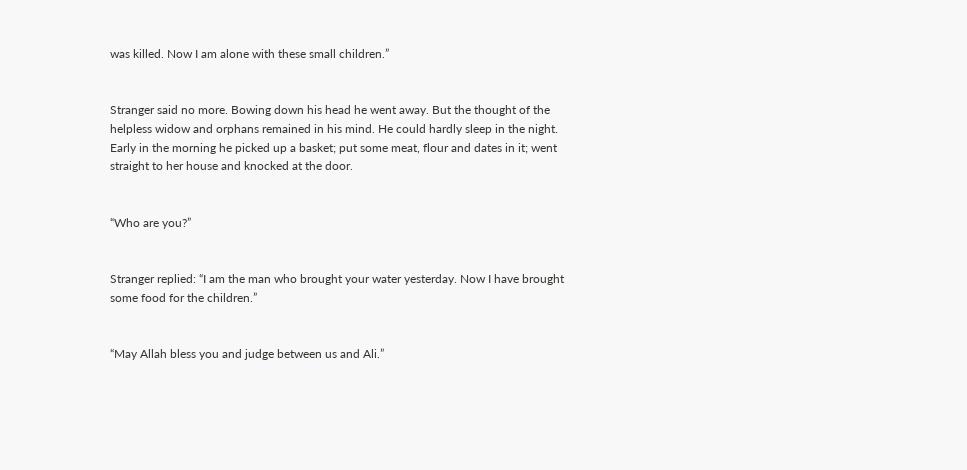was killed. Now I am alone with these small children.”


Stranger said no more. Bowing down his head he went away. But the thought of the helpless widow and orphans remained in his mind. He could hardly sleep in the night. Early in the morning he picked up a basket; put some meat, flour and dates in it; went straight to her house and knocked at the door.


“Who are you?”


Stranger replied: “I am the man who brought your water yesterday. Now I have brought some food for the children.”


“May Allah bless you and judge between us and Ali.”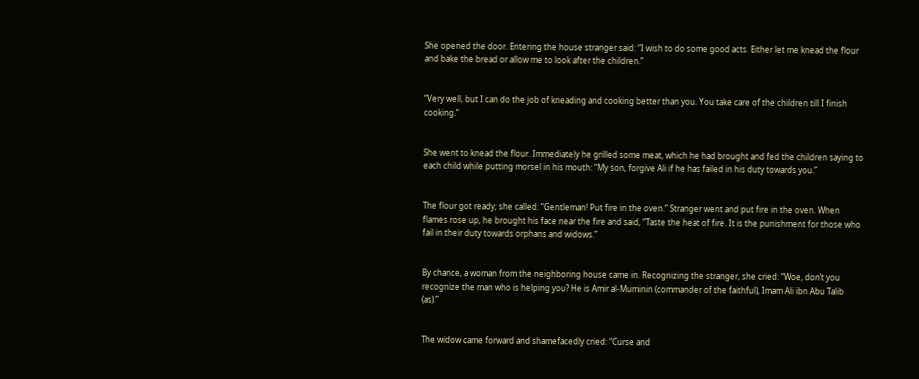She opened the door. Entering the house stranger said: “I wish to do some good acts. Either let me knead the flour and bake the bread or allow me to look after the children.”


“Very well, but I can do the job of kneading and cooking better than you. You take care of the children till I finish cooking.”


She went to knead the flour. Immediately he grilled some meat, which he had brought and fed the children saying to each child while putting morsel in his mouth: “My son, forgive Ali if he has failed in his duty towards you.”


The flour got ready; she called: “Gentleman! Put fire in the oven.” Stranger went and put fire in the oven. When flames rose up, he brought his face near the fire and said, “Taste the heat of fire. It is the punishment for those who fail in their duty towards orphans and widows.”


By chance, a woman from the neighboring house came in. Recognizing the stranger, she cried: “Woe, don’t you recognize the man who is helping you? He is Amir al-Muminin (commander of the faithful), Imam Ali ibn Abu Talib (as).”


The widow came forward and shamefacedly cried: “Curse and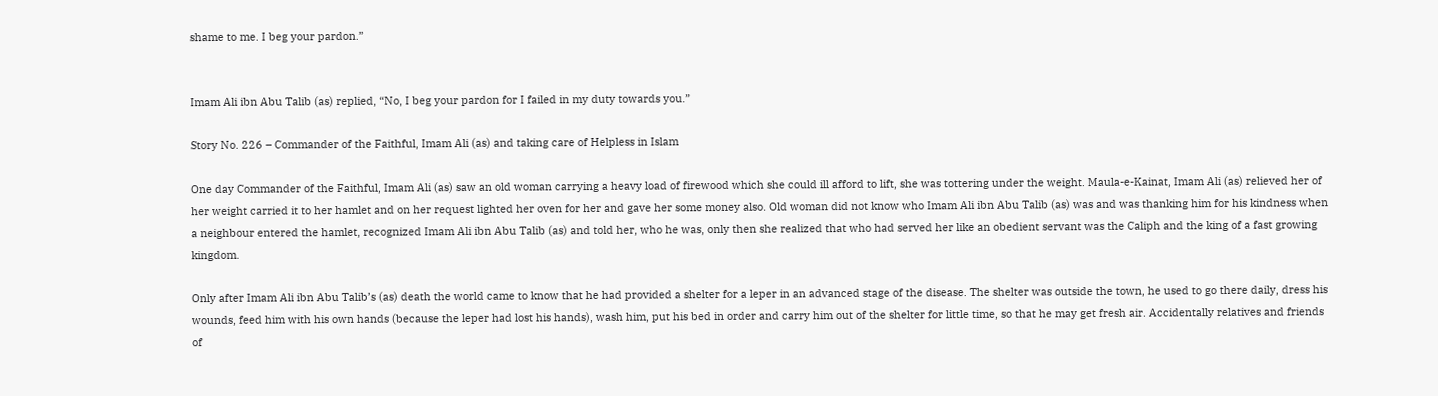shame to me. I beg your pardon.”


Imam Ali ibn Abu Talib (as) replied, “No, I beg your pardon for I failed in my duty towards you.”

Story No. 226 – Commander of the Faithful, Imam Ali (as) and taking care of Helpless in Islam

One day Commander of the Faithful, Imam Ali (as) saw an old woman carrying a heavy load of firewood which she could ill afford to lift, she was tottering under the weight. Maula-e-Kainat, Imam Ali (as) relieved her of her weight carried it to her hamlet and on her request lighted her oven for her and gave her some money also. Old woman did not know who Imam Ali ibn Abu Talib (as) was and was thanking him for his kindness when a neighbour entered the hamlet, recognized Imam Ali ibn Abu Talib (as) and told her, who he was, only then she realized that who had served her like an obedient servant was the Caliph and the king of a fast growing kingdom.

Only after Imam Ali ibn Abu Talib’s (as) death the world came to know that he had provided a shelter for a leper in an advanced stage of the disease. The shelter was outside the town, he used to go there daily, dress his wounds, feed him with his own hands (because the leper had lost his hands), wash him, put his bed in order and carry him out of the shelter for little time, so that he may get fresh air. Accidentally relatives and friends of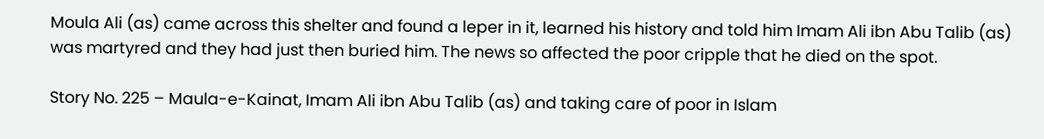Moula Ali (as) came across this shelter and found a leper in it, learned his history and told him Imam Ali ibn Abu Talib (as) was martyred and they had just then buried him. The news so affected the poor cripple that he died on the spot.

Story No. 225 – Maula-e-Kainat, Imam Ali ibn Abu Talib (as) and taking care of poor in Islam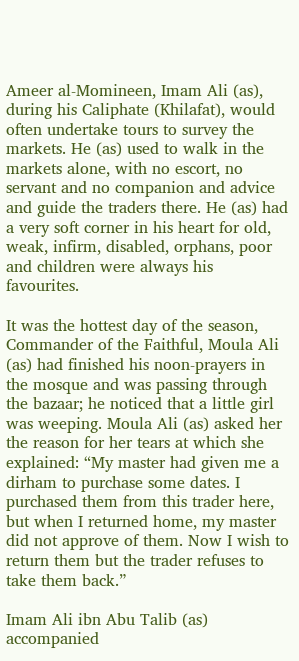Ameer al-Momineen, Imam Ali (as), during his Caliphate (Khilafat), would often undertake tours to survey the markets. He (as) used to walk in the markets alone, with no escort, no servant and no companion and advice and guide the traders there. He (as) had a very soft corner in his heart for old, weak, infirm, disabled, orphans, poor and children were always his favourites.

It was the hottest day of the season, Commander of the Faithful, Moula Ali (as) had finished his noon-prayers in the mosque and was passing through the bazaar; he noticed that a little girl was weeping. Moula Ali (as) asked her the reason for her tears at which she explained: “My master had given me a dirham to purchase some dates. I purchased them from this trader here, but when I returned home, my master did not approve of them. Now I wish to return them but the trader refuses to take them back.”

Imam Ali ibn Abu Talib (as) accompanied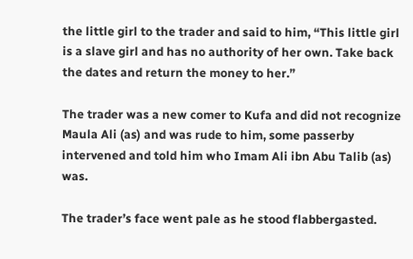the little girl to the trader and said to him, “This little girl is a slave girl and has no authority of her own. Take back the dates and return the money to her.”

The trader was a new comer to Kufa and did not recognize Maula Ali (as) and was rude to him, some passerby intervened and told him who Imam Ali ibn Abu Talib (as) was.

The trader’s face went pale as he stood flabbergasted.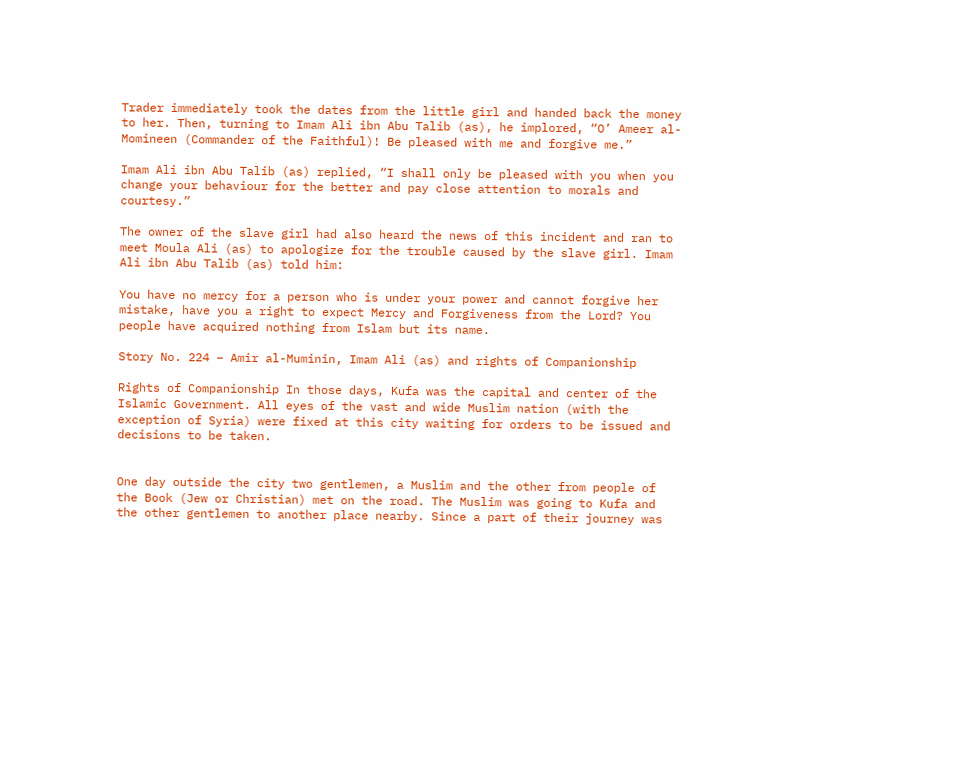Trader immediately took the dates from the little girl and handed back the money to her. Then, turning to Imam Ali ibn Abu Talib (as), he implored, “O’ Ameer al-Momineen (Commander of the Faithful)! Be pleased with me and forgive me.”

Imam Ali ibn Abu Talib (as) replied, “I shall only be pleased with you when you change your behaviour for the better and pay close attention to morals and courtesy.”

The owner of the slave girl had also heard the news of this incident and ran to meet Moula Ali (as) to apologize for the trouble caused by the slave girl. Imam Ali ibn Abu Talib (as) told him:

You have no mercy for a person who is under your power and cannot forgive her mistake, have you a right to expect Mercy and Forgiveness from the Lord? You people have acquired nothing from Islam but its name.

Story No. 224 – Amir al-Muminin, Imam Ali (as) and rights of Companionship

Rights of Companionship In those days, Kufa was the capital and center of the Islamic Government. All eyes of the vast and wide Muslim nation (with the exception of Syria) were fixed at this city waiting for orders to be issued and decisions to be taken.


One day outside the city two gentlemen, a Muslim and the other from people of the Book (Jew or Christian) met on the road. The Muslim was going to Kufa and the other gentlemen to another place nearby. Since a part of their journey was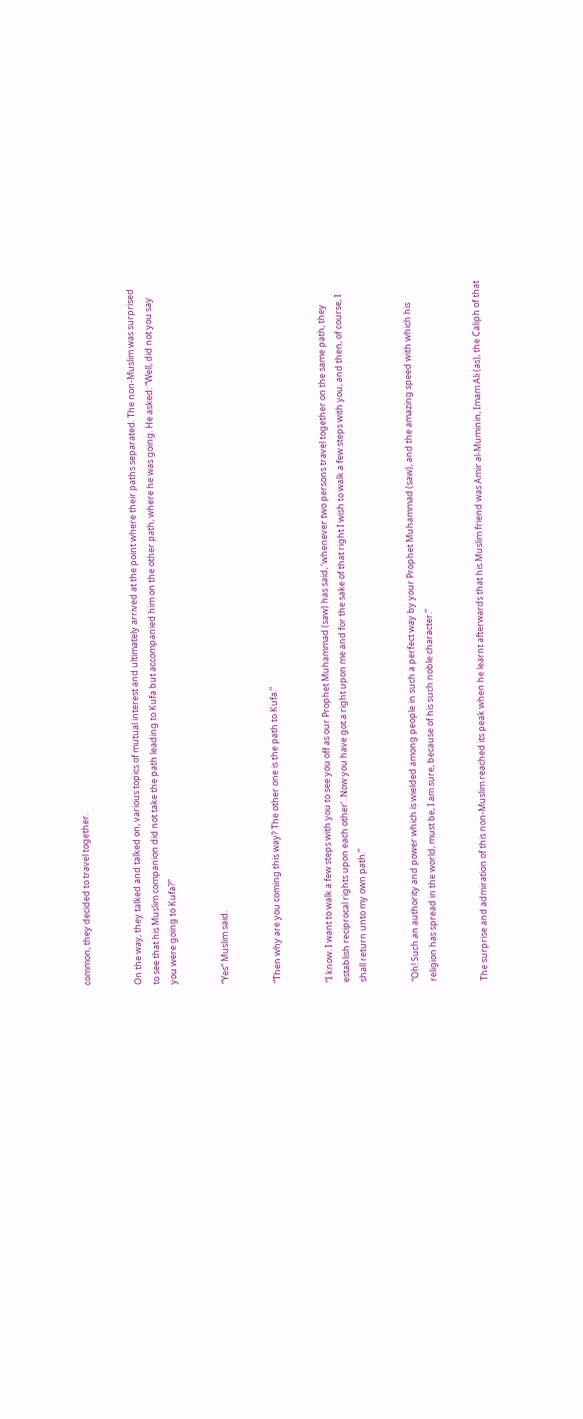common, they decided to travel together.


On the way, they talked and talked on, various topics of mutual interest and ultimately arrived at the point where their paths separated. The non-Muslim was surprised to see that his Muslim companion did not take the path leading to Kufa but accompanied him on the other path, where he was going. He asked: “Well, did not you say you were going to Kufa?”


“Yes” Muslim said.


“Then why are you coming this way? The other one is the path to Kufa.”


“I know. I want to walk a few steps with you to see you off as our Prophet Muhammad (saw) has said, ‘whenever two persons travel together on the same path, they establish reciprocal rights upon each other’. Now you have got a right upon me and for the sake of that right I wish to walk a few steps with you, and then, of course, I shall return unto my own path.”


“Oh! Such an authority and power which is wielded among people in such a perfect way by your Prophet Muhammad (saw), and the amazing speed with which his religion has spread in the world, must be, I am sure, because of his such noble character.”


The surprise and admiration of this non-Muslim reached its peak when he learnt afterwards that his Muslim friend was Amir al-Muminin, Imam Ali (as), the Caliph of that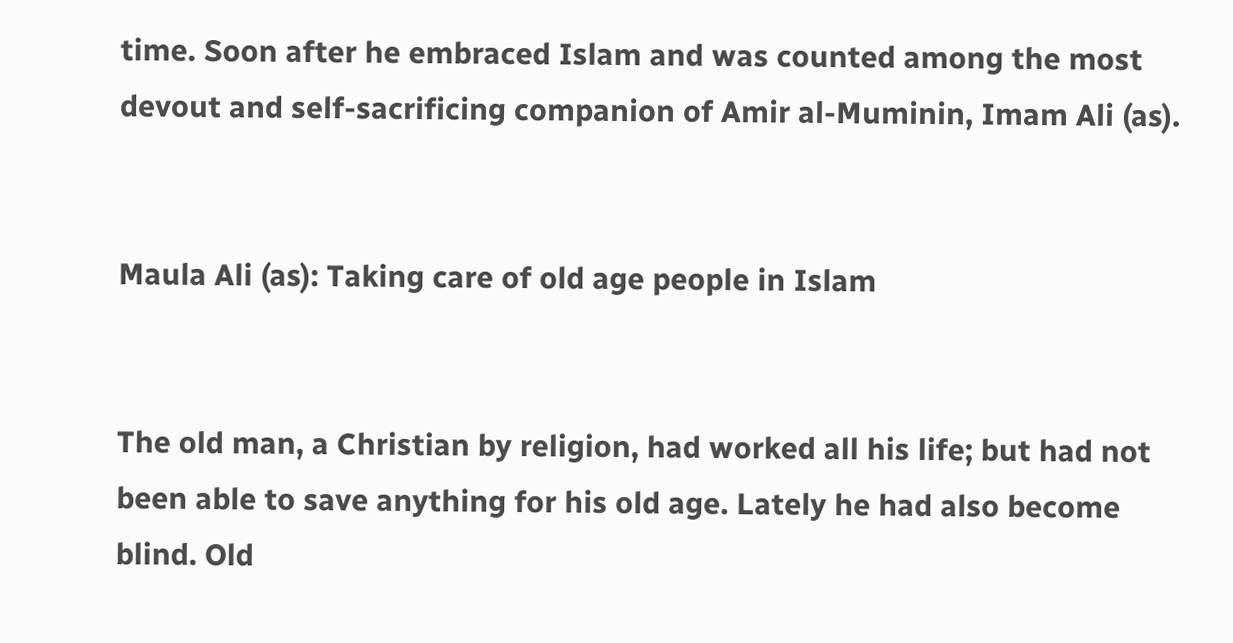time. Soon after he embraced Islam and was counted among the most devout and self-sacrificing companion of Amir al-Muminin, Imam Ali (as).


Maula Ali (as): Taking care of old age people in Islam


The old man, a Christian by religion, had worked all his life; but had not been able to save anything for his old age. Lately he had also become blind. Old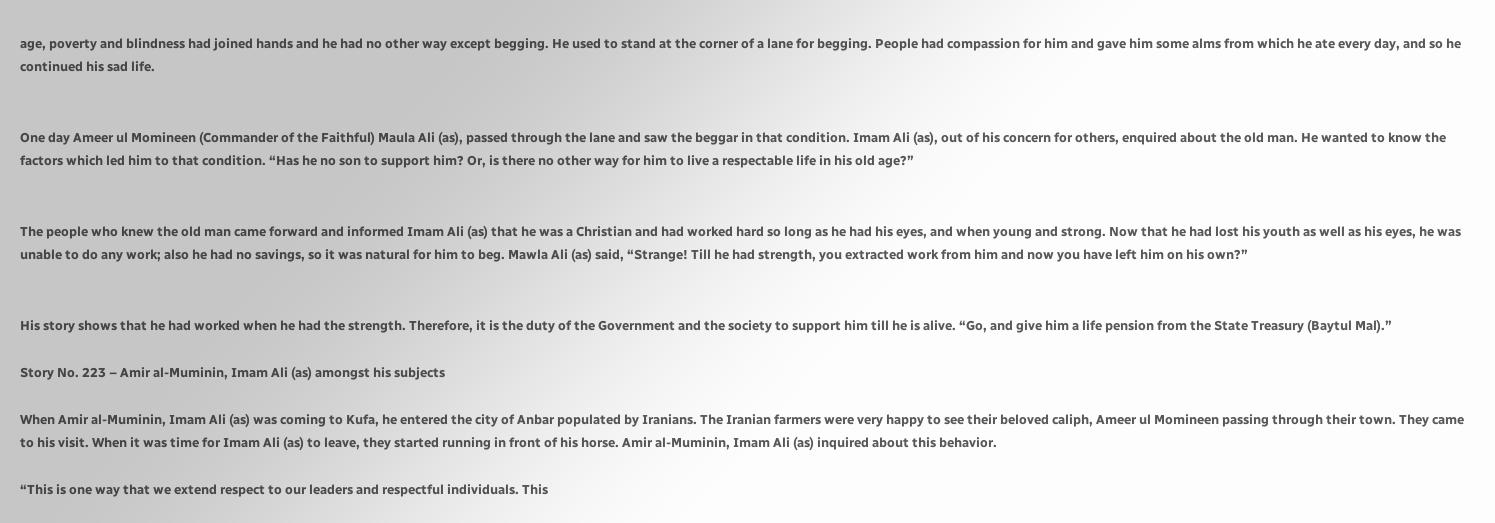age, poverty and blindness had joined hands and he had no other way except begging. He used to stand at the corner of a lane for begging. People had compassion for him and gave him some alms from which he ate every day, and so he continued his sad life.


One day Ameer ul Momineen (Commander of the Faithful) Maula Ali (as), passed through the lane and saw the beggar in that condition. Imam Ali (as), out of his concern for others, enquired about the old man. He wanted to know the factors which led him to that condition. “Has he no son to support him? Or, is there no other way for him to live a respectable life in his old age?”


The people who knew the old man came forward and informed Imam Ali (as) that he was a Christian and had worked hard so long as he had his eyes, and when young and strong. Now that he had lost his youth as well as his eyes, he was unable to do any work; also he had no savings, so it was natural for him to beg. Mawla Ali (as) said, “Strange! Till he had strength, you extracted work from him and now you have left him on his own?”


His story shows that he had worked when he had the strength. Therefore, it is the duty of the Government and the society to support him till he is alive. “Go, and give him a life pension from the State Treasury (Baytul Mal).”

Story No. 223 – Amir al-Muminin, Imam Ali (as) amongst his subjects

When Amir al-Muminin, Imam Ali (as) was coming to Kufa, he entered the city of Anbar populated by Iranians. The Iranian farmers were very happy to see their beloved caliph, Ameer ul Momineen passing through their town. They came to his visit. When it was time for Imam Ali (as) to leave, they started running in front of his horse. Amir al-Muminin, Imam Ali (as) inquired about this behavior.

“This is one way that we extend respect to our leaders and respectful individuals. This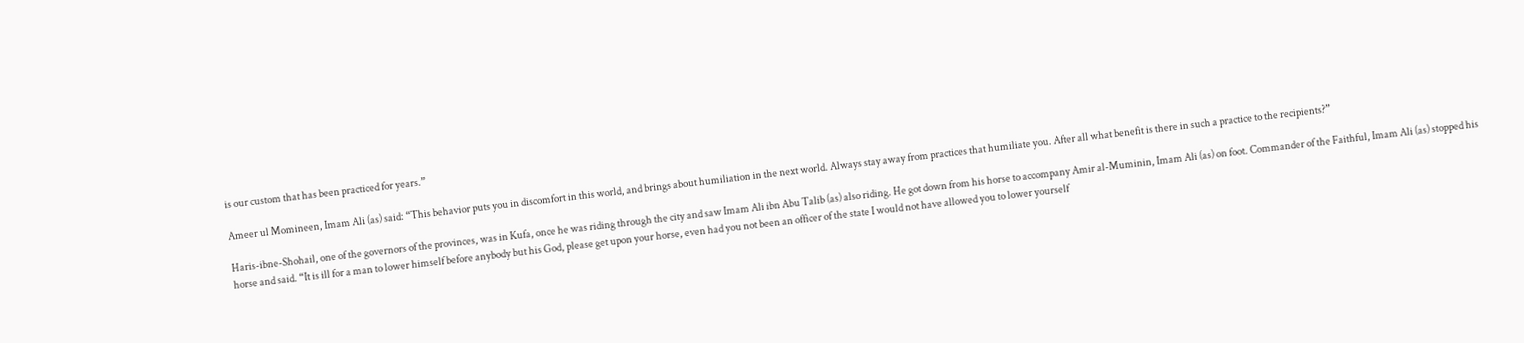is our custom that has been practiced for years.”

Ameer ul Momineen, Imam Ali (as) said: “This behavior puts you in discomfort in this world, and brings about humiliation in the next world. Always stay away from practices that humiliate you. After all what benefit is there in such a practice to the recipients?”

Haris-ibne-Shohail, one of the governors of the provinces, was in Kufa, once he was riding through the city and saw Imam Ali ibn Abu Talib (as) also riding. He got down from his horse to accompany Amir al-Muminin, Imam Ali (as) on foot. Commander of the Faithful, Imam Ali (as) stopped his horse and said. “It is ill for a man to lower himself before anybody but his God, please get upon your horse, even had you not been an officer of the state I would not have allowed you to lower yourself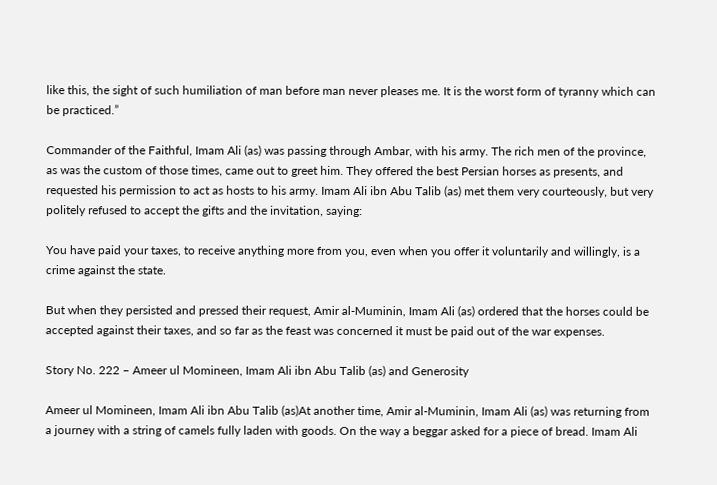like this, the sight of such humiliation of man before man never pleases me. It is the worst form of tyranny which can be practiced.”

Commander of the Faithful, Imam Ali (as) was passing through Ambar, with his army. The rich men of the province, as was the custom of those times, came out to greet him. They offered the best Persian horses as presents, and requested his permission to act as hosts to his army. Imam Ali ibn Abu Talib (as) met them very courteously, but very politely refused to accept the gifts and the invitation, saying:

You have paid your taxes, to receive anything more from you, even when you offer it voluntarily and willingly, is a crime against the state.

But when they persisted and pressed their request, Amir al-Muminin, Imam Ali (as) ordered that the horses could be accepted against their taxes, and so far as the feast was concerned it must be paid out of the war expenses.

Story No. 222 – Ameer ul Momineen, Imam Ali ibn Abu Talib (as) and Generosity

Ameer ul Momineen, Imam Ali ibn Abu Talib (as)At another time, Amir al-Muminin, Imam Ali (as) was returning from a journey with a string of camels fully laden with goods. On the way a beggar asked for a piece of bread. Imam Ali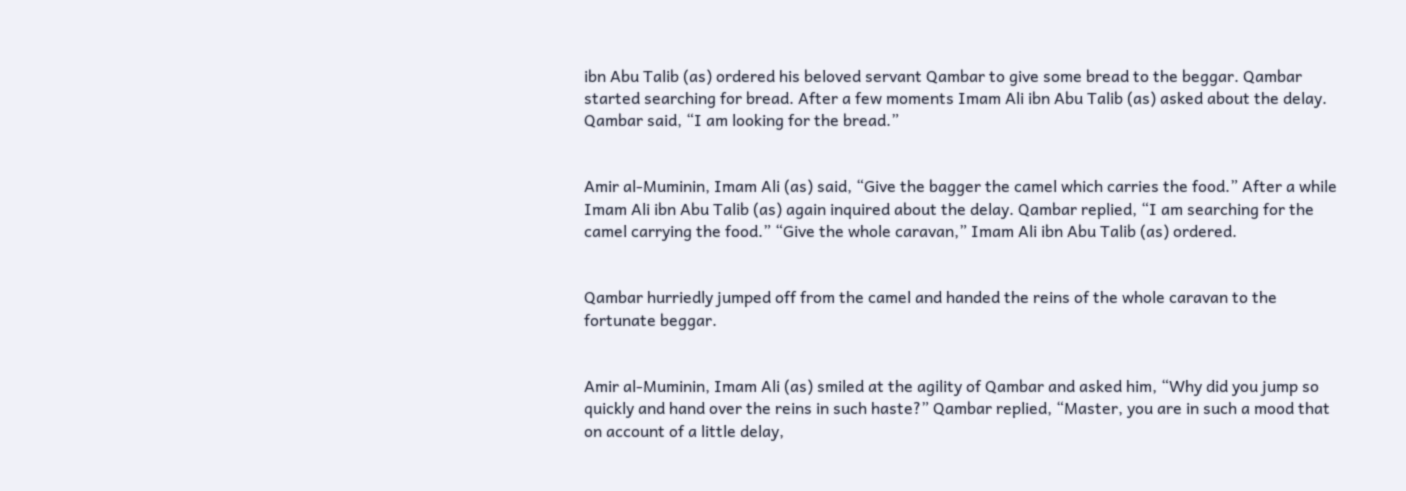ibn Abu Talib (as) ordered his beloved servant Qambar to give some bread to the beggar. Qambar started searching for bread. After a few moments Imam Ali ibn Abu Talib (as) asked about the delay. Qambar said, “I am looking for the bread.”


Amir al-Muminin, Imam Ali (as) said, “Give the bagger the camel which carries the food.” After a while Imam Ali ibn Abu Talib (as) again inquired about the delay. Qambar replied, “I am searching for the camel carrying the food.” “Give the whole caravan,” Imam Ali ibn Abu Talib (as) ordered.


Qambar hurriedly jumped off from the camel and handed the reins of the whole caravan to the fortunate beggar.


Amir al-Muminin, Imam Ali (as) smiled at the agility of Qambar and asked him, “Why did you jump so quickly and hand over the reins in such haste?” Qambar replied, “Master, you are in such a mood that on account of a little delay,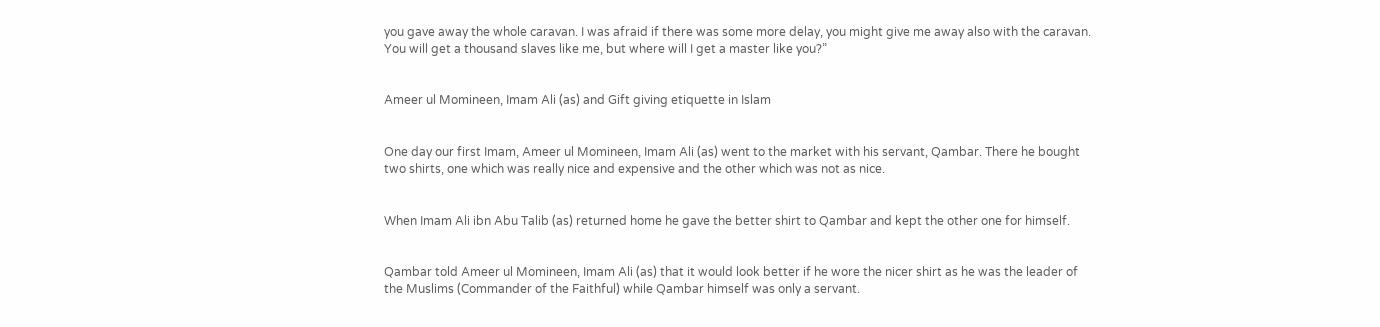you gave away the whole caravan. I was afraid if there was some more delay, you might give me away also with the caravan. You will get a thousand slaves like me, but where will I get a master like you?”


Ameer ul Momineen, Imam Ali (as) and Gift giving etiquette in Islam


One day our first Imam, Ameer ul Momineen, Imam Ali (as) went to the market with his servant, Qambar. There he bought two shirts, one which was really nice and expensive and the other which was not as nice.


When Imam Ali ibn Abu Talib (as) returned home he gave the better shirt to Qambar and kept the other one for himself.


Qambar told Ameer ul Momineen, Imam Ali (as) that it would look better if he wore the nicer shirt as he was the leader of the Muslims (Commander of the Faithful) while Qambar himself was only a servant.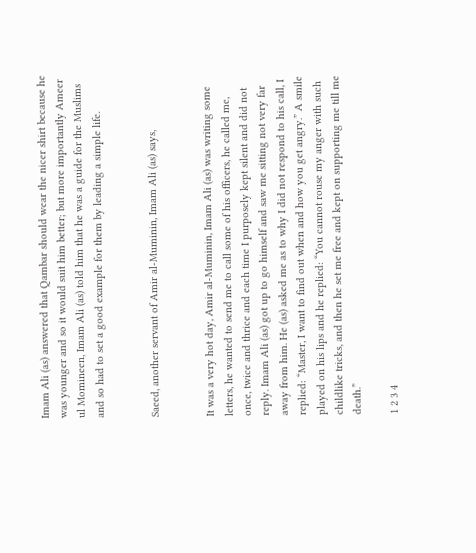Imam Ali (as) answered that Qambar should wear the nicer shirt because he was younger and so it would suit him better; but more importantly Ameer ul Momineen, Imam Ali (as) told him that he was a guide for the Muslims and so had to set a good example for them by leading a simple life.


Saeed, another servant of Amir al-Muminin, Imam Ali (as) says,


It was a very hot day, Amir al-Muminin, Imam Ali (as) was writing some letters, he wanted to send me to call some of his officers, he called me, once, twice and thrice and each time I purposely kept silent and did not reply. Imam Ali (as) got up to go himself and saw me sitting not very far away from him. He (as) asked me as to why I did not respond to his call, I replied: “Master, I want to find out when and how you get angry.” A smile played on his lips and he replied: “You cannot rouse my anger with such childlike tricks, and then he set me free and kept on supporting me till me death.”

1 2 3 4